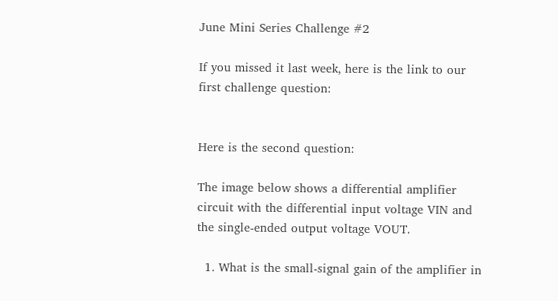June Mini Series Challenge #2

If you missed it last week, here is the link to our first challenge question:


Here is the second question:

The image below shows a differential amplifier circuit with the differential input voltage VIN and the single-ended output voltage VOUT.

  1. What is the small-signal gain of the amplifier in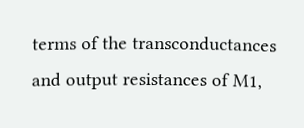terms of the transconductances and output resistances of M1,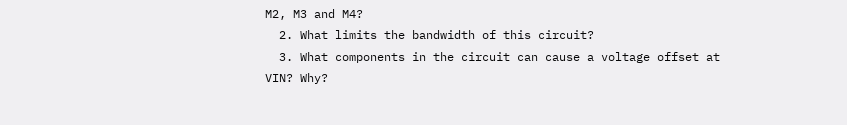M2, M3 and M4?
  2. What limits the bandwidth of this circuit?
  3. What components in the circuit can cause a voltage offset at VIN? Why?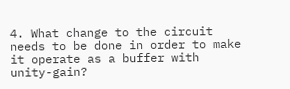4. What change to the circuit needs to be done in order to make it operate as a buffer with unity-gain?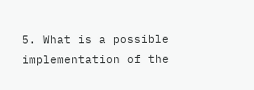5. What is a possible implementation of the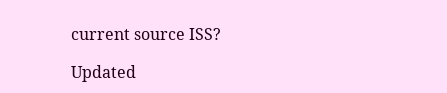current source ISS?

Updated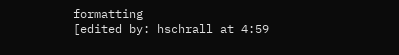formatting
[edited by: hschrall at 4:59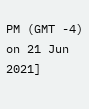PM (GMT -4) on 21 Jun 2021]